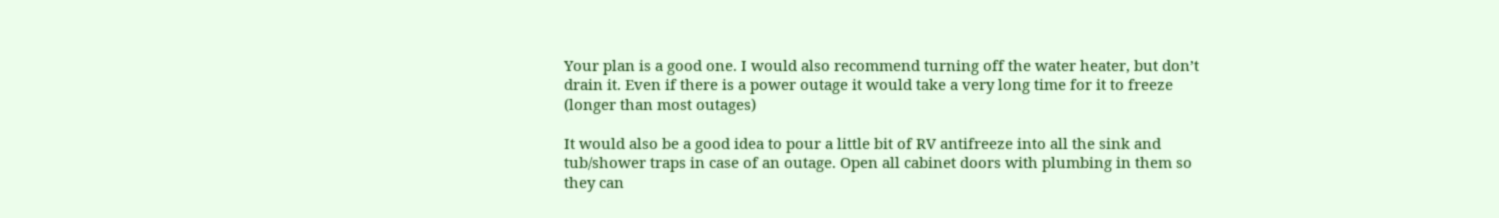Your plan is a good one. I would also recommend turning off the water heater, but don’t drain it. Even if there is a power outage it would take a very long time for it to freeze (longer than most outages)

It would also be a good idea to pour a little bit of RV antifreeze into all the sink and tub/shower traps in case of an outage. Open all cabinet doors with plumbing in them so they can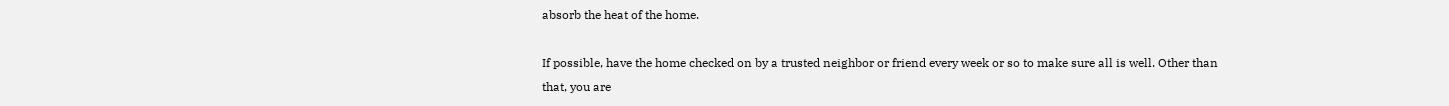absorb the heat of the home.

If possible, have the home checked on by a trusted neighbor or friend every week or so to make sure all is well. Other than that, you are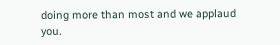doing more than most and we applaud you.